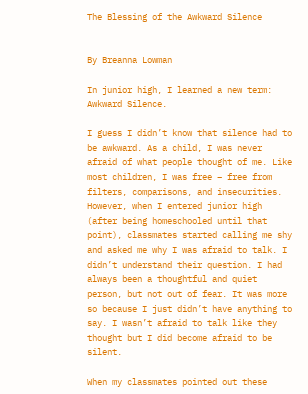The Blessing of the Awkward Silence


By Breanna Lowman

In junior high, I learned a new term: Awkward Silence.

I guess I didn’t know that silence had to be awkward. As a child, I was never afraid of what people thought of me. Like most children, I was free – free from filters, comparisons, and insecurities. However, when I entered junior high (after being homeschooled until that point), classmates started calling me shy and asked me why I was afraid to talk. I didn’t understand their question. I had always been a thoughtful and quiet person, but not out of fear. It was more so because I just didn’t have anything to say. I wasn’t afraid to talk like they thought but I did become afraid to be silent.

When my classmates pointed out these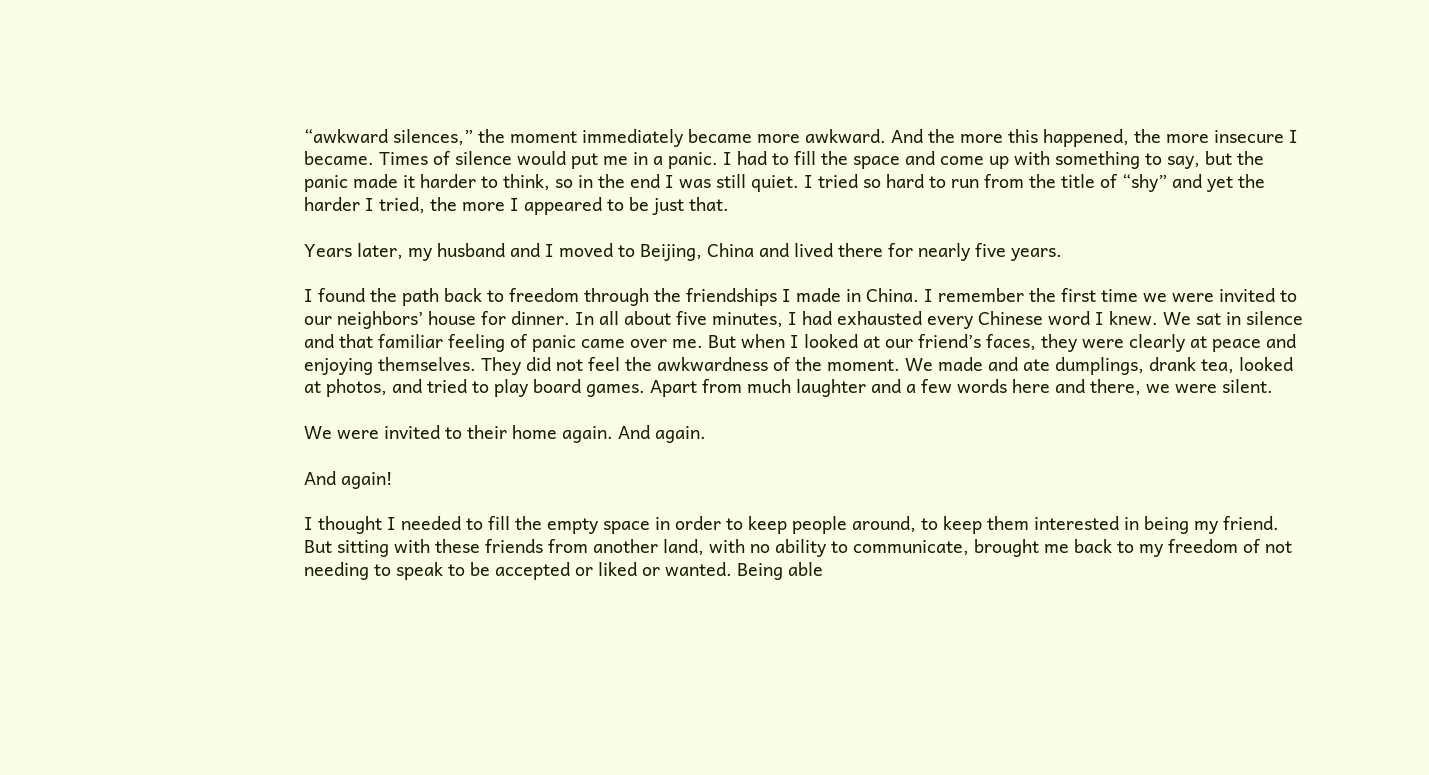“awkward silences,” the moment immediately became more awkward. And the more this happened, the more insecure I became. Times of silence would put me in a panic. I had to fill the space and come up with something to say, but the panic made it harder to think, so in the end I was still quiet. I tried so hard to run from the title of “shy” and yet the harder I tried, the more I appeared to be just that.

Years later, my husband and I moved to Beijing, China and lived there for nearly five years.

I found the path back to freedom through the friendships I made in China. I remember the first time we were invited to our neighbors’ house for dinner. In all about five minutes, I had exhausted every Chinese word I knew. We sat in silence and that familiar feeling of panic came over me. But when I looked at our friend’s faces, they were clearly at peace and enjoying themselves. They did not feel the awkwardness of the moment. We made and ate dumplings, drank tea, looked at photos, and tried to play board games. Apart from much laughter and a few words here and there, we were silent.

We were invited to their home again. And again.

And again!

I thought I needed to fill the empty space in order to keep people around, to keep them interested in being my friend. But sitting with these friends from another land, with no ability to communicate, brought me back to my freedom of not needing to speak to be accepted or liked or wanted. Being able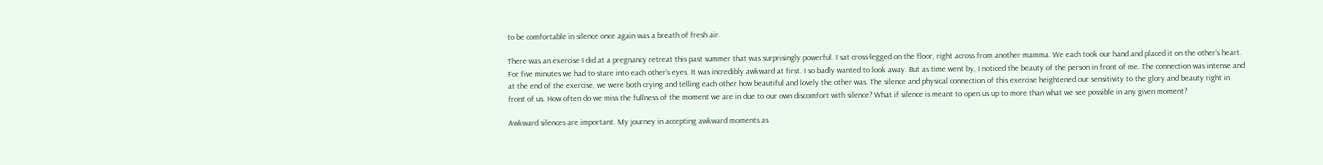to be comfortable in silence once again was a breath of fresh air.

There was an exercise I did at a pregnancy retreat this past summer that was surprisingly powerful. I sat cross-legged on the floor, right across from another mamma. We each took our hand and placed it on the other’s heart. For five minutes we had to stare into each other’s eyes. It was incredibly awkward at first. I so badly wanted to look away. But as time went by, I noticed the beauty of the person in front of me. The connection was intense and at the end of the exercise, we were both crying and telling each other how beautiful and lovely the other was. The silence and physical connection of this exercise heightened our sensitivity to the glory and beauty right in front of us. How often do we miss the fullness of the moment we are in due to our own discomfort with silence? What if silence is meant to open us up to more than what we see possible in any given moment?

Awkward silences are important. My journey in accepting awkward moments as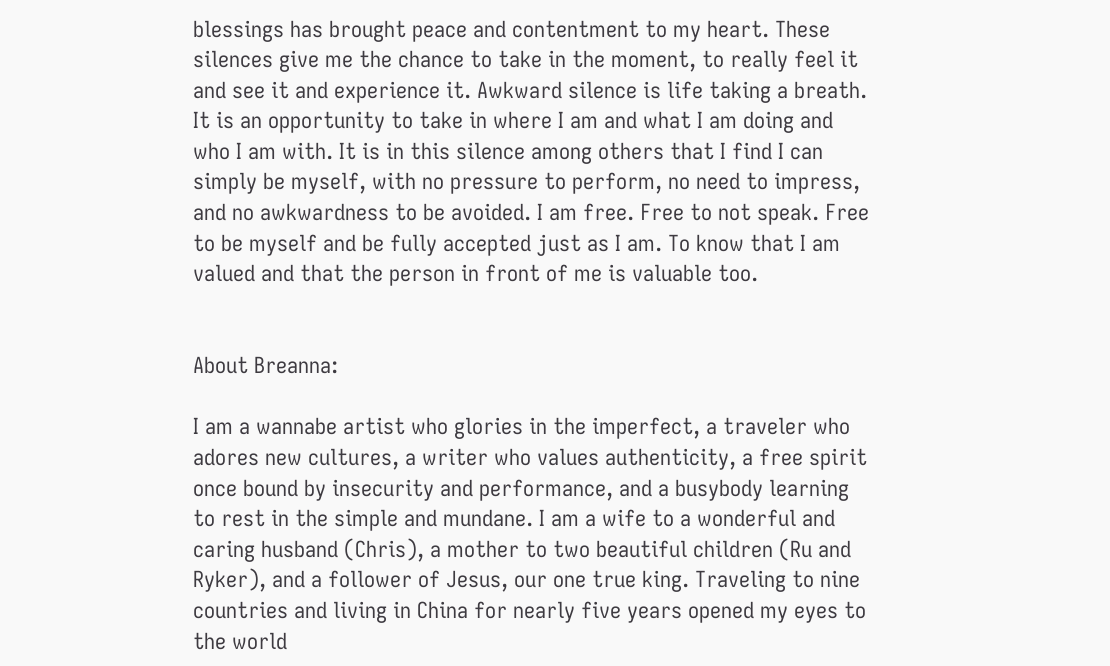blessings has brought peace and contentment to my heart. These silences give me the chance to take in the moment, to really feel it and see it and experience it. Awkward silence is life taking a breath. It is an opportunity to take in where I am and what I am doing and who I am with. It is in this silence among others that I find I can simply be myself, with no pressure to perform, no need to impress, and no awkwardness to be avoided. I am free. Free to not speak. Free to be myself and be fully accepted just as I am. To know that I am valued and that the person in front of me is valuable too.


About Breanna:

I am a wannabe artist who glories in the imperfect, a traveler who adores new cultures, a writer who values authenticity, a free spirit once bound by insecurity and performance, and a busybody learning to rest in the simple and mundane. I am a wife to a wonderful and caring husband (Chris), a mother to two beautiful children (Ru and Ryker), and a follower of Jesus, our one true king. Traveling to nine countries and living in China for nearly five years opened my eyes to the world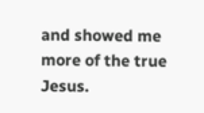and showed me more of the true Jesus.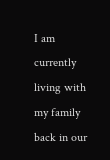I am currently living with my family back in our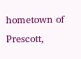hometown of Prescott,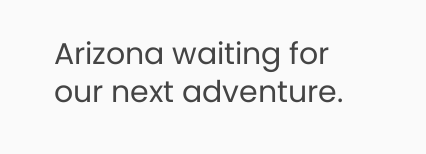Arizona waiting for our next adventure.